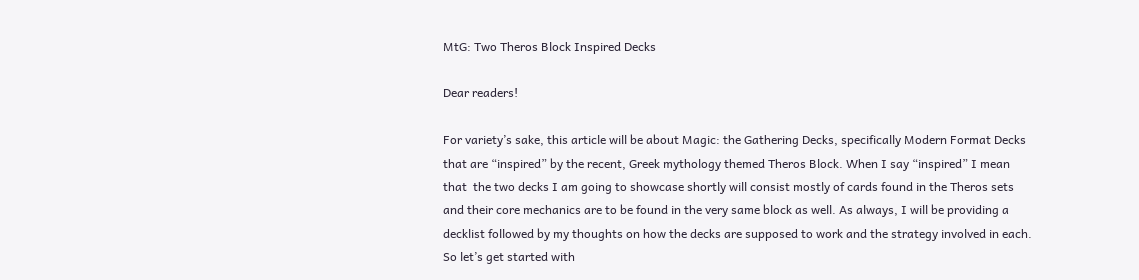MtG: Two Theros Block Inspired Decks

Dear readers!

For variety’s sake, this article will be about Magic: the Gathering Decks, specifically Modern Format Decks that are “inspired” by the recent, Greek mythology themed Theros Block. When I say “inspired” I mean that  the two decks I am going to showcase shortly will consist mostly of cards found in the Theros sets and their core mechanics are to be found in the very same block as well. As always, I will be providing a decklist followed by my thoughts on how the decks are supposed to work and the strategy involved in each. So let’s get started with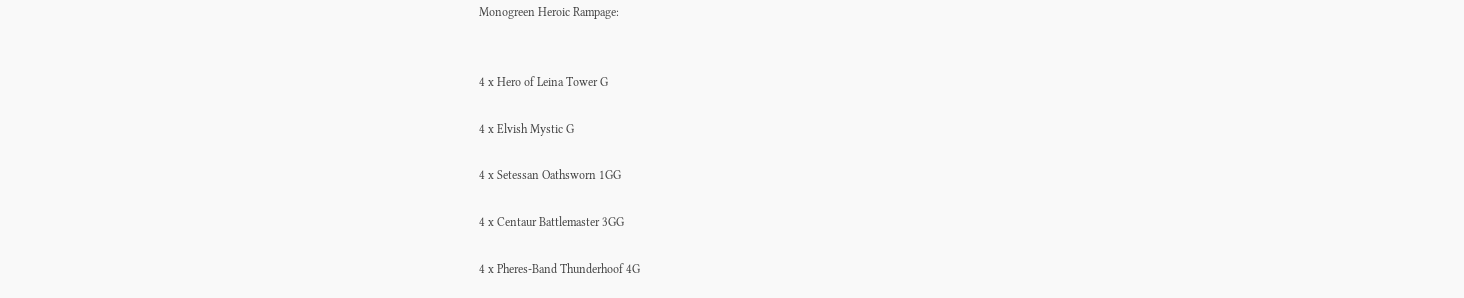Monogreen Heroic Rampage:


4 x Hero of Leina Tower G

4 x Elvish Mystic G

4 x Setessan Oathsworn 1GG

4 x Centaur Battlemaster 3GG

4 x Pheres-Band Thunderhoof 4G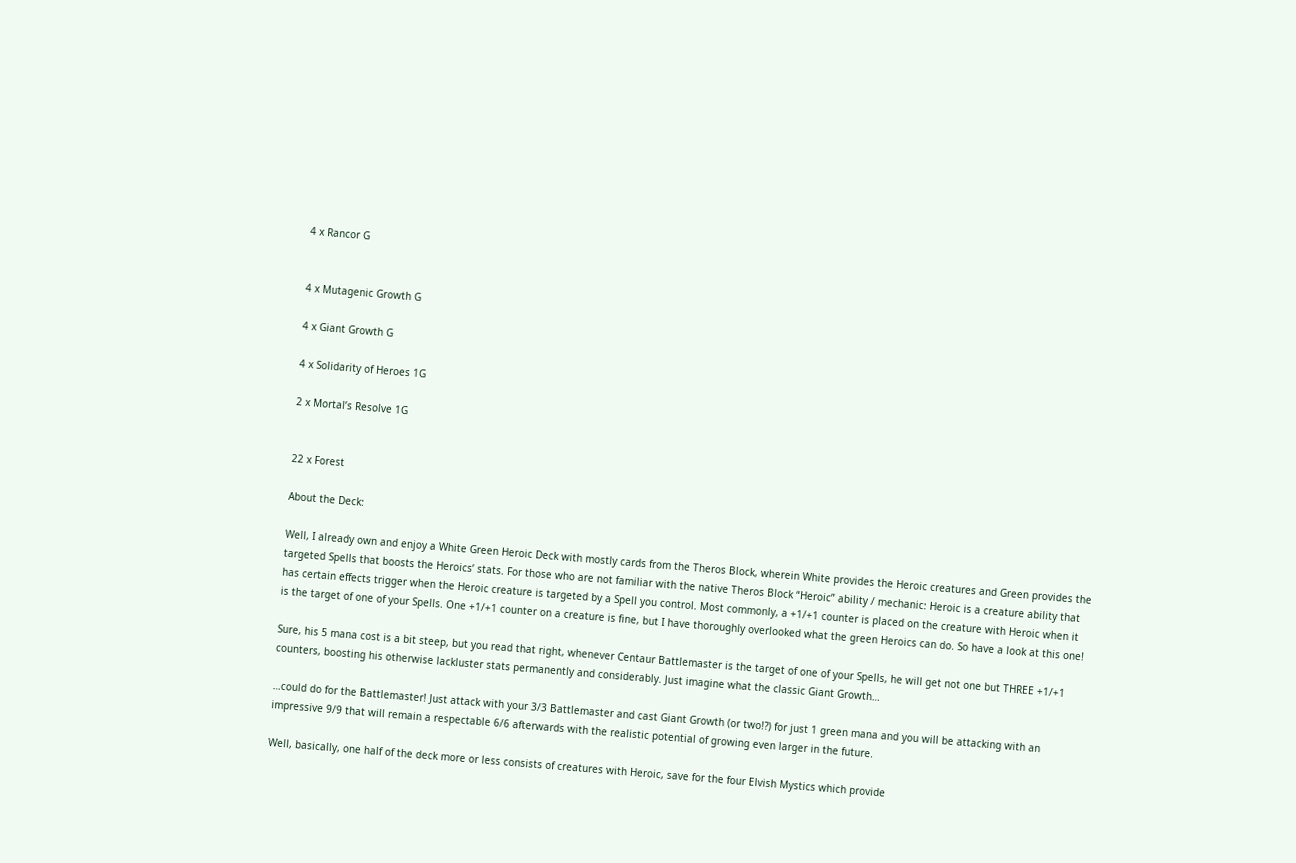4 x Rancor G


4 x Mutagenic Growth G

4 x Giant Growth G

4 x Solidarity of Heroes 1G

2 x Mortal’s Resolve 1G


22 x Forest

About the Deck:

Well, I already own and enjoy a White Green Heroic Deck with mostly cards from the Theros Block, wherein White provides the Heroic creatures and Green provides the targeted Spells that boosts the Heroics’ stats. For those who are not familiar with the native Theros Block “Heroic” ability / mechanic: Heroic is a creature ability that has certain effects trigger when the Heroic creature is targeted by a Spell you control. Most commonly, a +1/+1 counter is placed on the creature with Heroic when it is the target of one of your Spells. One +1/+1 counter on a creature is fine, but I have thoroughly overlooked what the green Heroics can do. So have a look at this one!

Sure, his 5 mana cost is a bit steep, but you read that right, whenever Centaur Battlemaster is the target of one of your Spells, he will get not one but THREE +1/+1 counters, boosting his otherwise lackluster stats permanently and considerably. Just imagine what the classic Giant Growth…

…could do for the Battlemaster! Just attack with your 3/3 Battlemaster and cast Giant Growth (or two!?) for just 1 green mana and you will be attacking with an impressive 9/9 that will remain a respectable 6/6 afterwards with the realistic potential of growing even larger in the future.

Well, basically, one half of the deck more or less consists of creatures with Heroic, save for the four Elvish Mystics which provide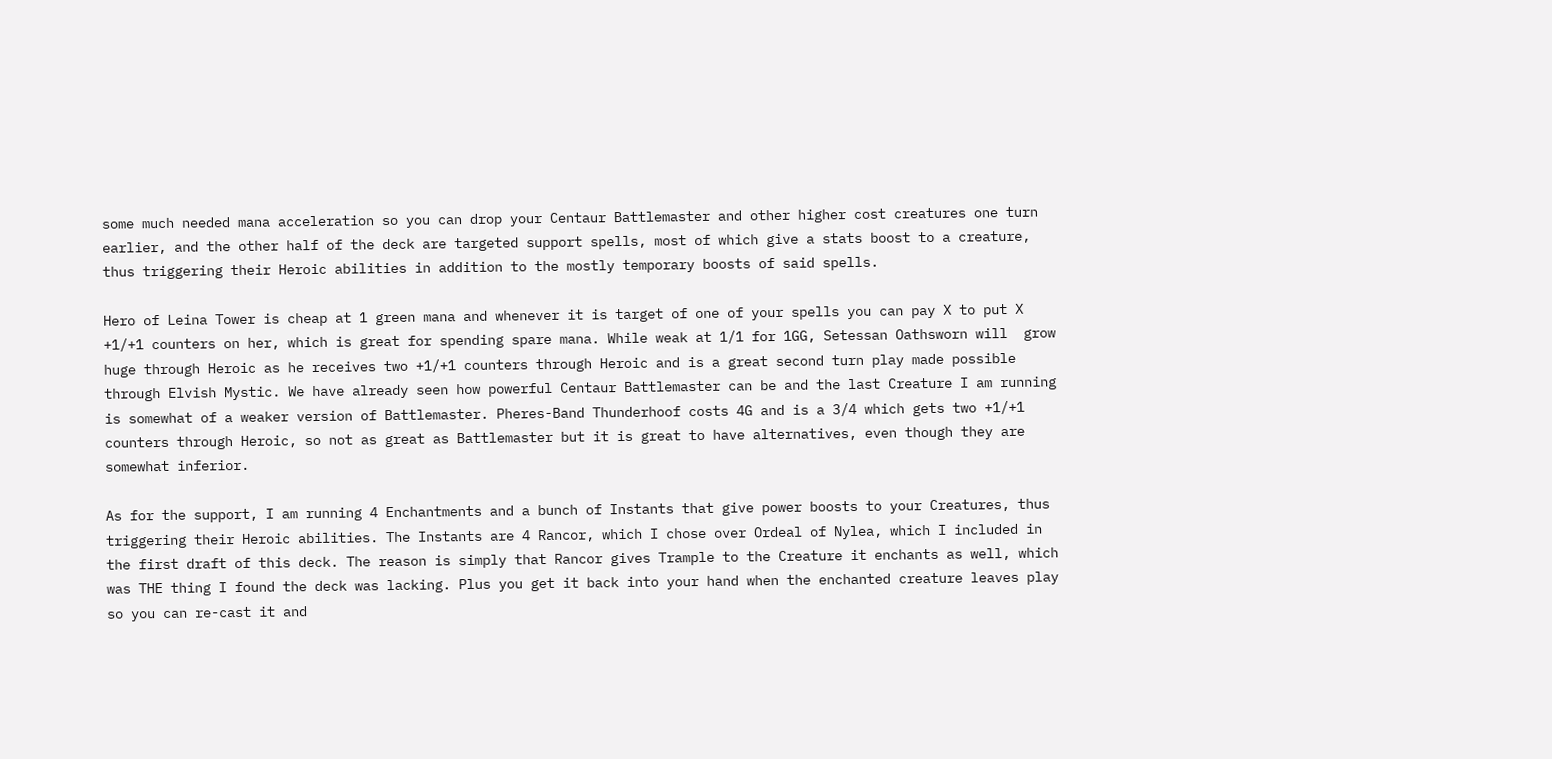some much needed mana acceleration so you can drop your Centaur Battlemaster and other higher cost creatures one turn earlier, and the other half of the deck are targeted support spells, most of which give a stats boost to a creature, thus triggering their Heroic abilities in addition to the mostly temporary boosts of said spells.

Hero of Leina Tower is cheap at 1 green mana and whenever it is target of one of your spells you can pay X to put X +1/+1 counters on her, which is great for spending spare mana. While weak at 1/1 for 1GG, Setessan Oathsworn will  grow huge through Heroic as he receives two +1/+1 counters through Heroic and is a great second turn play made possible through Elvish Mystic. We have already seen how powerful Centaur Battlemaster can be and the last Creature I am running is somewhat of a weaker version of Battlemaster. Pheres-Band Thunderhoof costs 4G and is a 3/4 which gets two +1/+1 counters through Heroic, so not as great as Battlemaster but it is great to have alternatives, even though they are somewhat inferior.

As for the support, I am running 4 Enchantments and a bunch of Instants that give power boosts to your Creatures, thus triggering their Heroic abilities. The Instants are 4 Rancor, which I chose over Ordeal of Nylea, which I included in the first draft of this deck. The reason is simply that Rancor gives Trample to the Creature it enchants as well, which was THE thing I found the deck was lacking. Plus you get it back into your hand when the enchanted creature leaves play so you can re-cast it and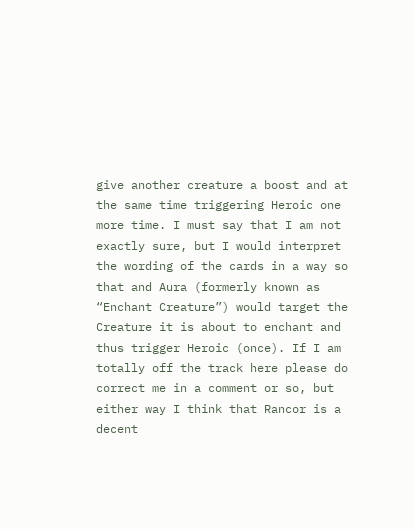give another creature a boost and at the same time triggering Heroic one more time. I must say that I am not exactly sure, but I would interpret the wording of the cards in a way so that and Aura (formerly known as “Enchant Creature”) would target the Creature it is about to enchant and thus trigger Heroic (once). If I am totally off the track here please do correct me in a comment or so, but either way I think that Rancor is a decent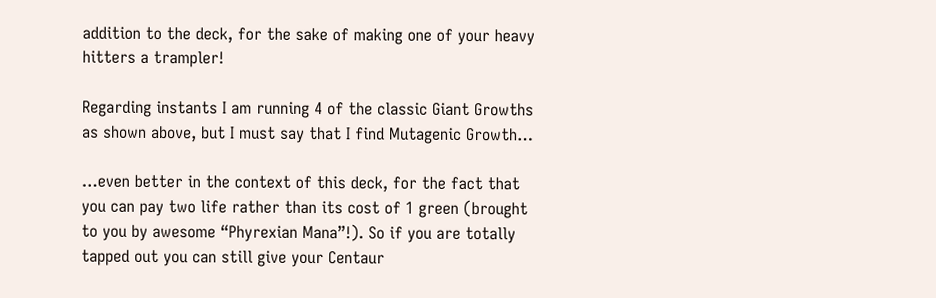addition to the deck, for the sake of making one of your heavy hitters a trampler!

Regarding instants I am running 4 of the classic Giant Growths as shown above, but I must say that I find Mutagenic Growth…

…even better in the context of this deck, for the fact that you can pay two life rather than its cost of 1 green (brought to you by awesome “Phyrexian Mana”!). So if you are totally tapped out you can still give your Centaur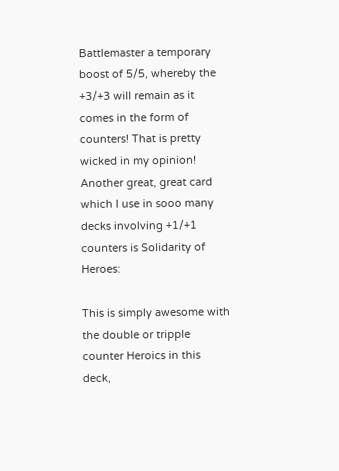Battlemaster a temporary boost of 5/5, whereby the +3/+3 will remain as it comes in the form of counters! That is pretty wicked in my opinion! Another great, great card which I use in sooo many decks involving +1/+1 counters is Solidarity of Heroes:

This is simply awesome with the double or tripple counter Heroics in this deck,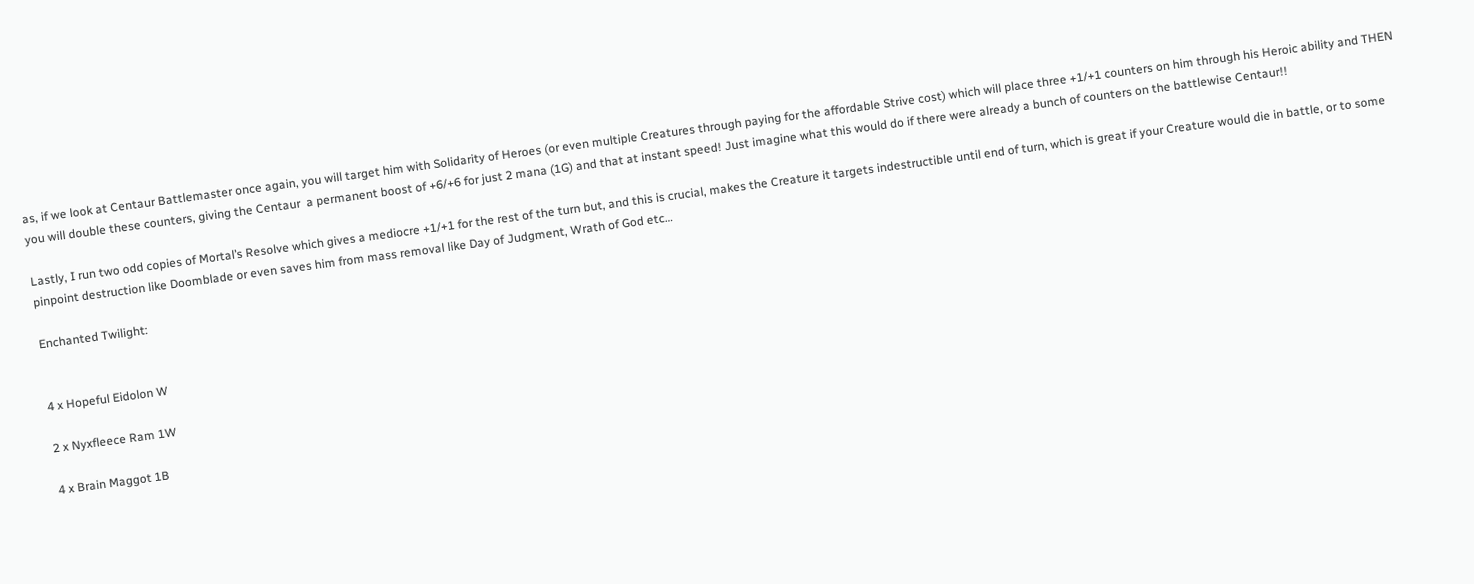as, if we look at Centaur Battlemaster once again, you will target him with Solidarity of Heroes (or even multiple Creatures through paying for the affordable Strive cost) which will place three +1/+1 counters on him through his Heroic ability and THEN you will double these counters, giving the Centaur  a permanent boost of +6/+6 for just 2 mana (1G) and that at instant speed! Just imagine what this would do if there were already a bunch of counters on the battlewise Centaur!!

Lastly, I run two odd copies of Mortal’s Resolve which gives a mediocre +1/+1 for the rest of the turn but, and this is crucial, makes the Creature it targets indestructible until end of turn, which is great if your Creature would die in battle, or to some pinpoint destruction like Doomblade or even saves him from mass removal like Day of Judgment, Wrath of God etc…

Enchanted Twilight:


4 x Hopeful Eidolon W

2 x Nyxfleece Ram 1W

4 x Brain Maggot 1B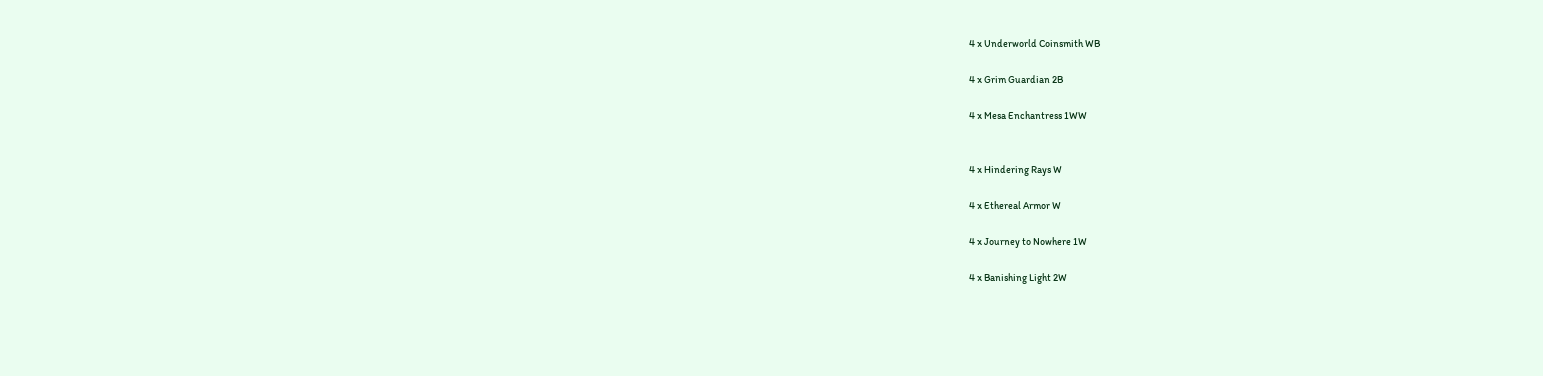4 x Underworld Coinsmith WB

4 x Grim Guardian 2B

4 x Mesa Enchantress 1WW


4 x Hindering Rays W

4 x Ethereal Armor W

4 x Journey to Nowhere 1W

4 x Banishing Light 2W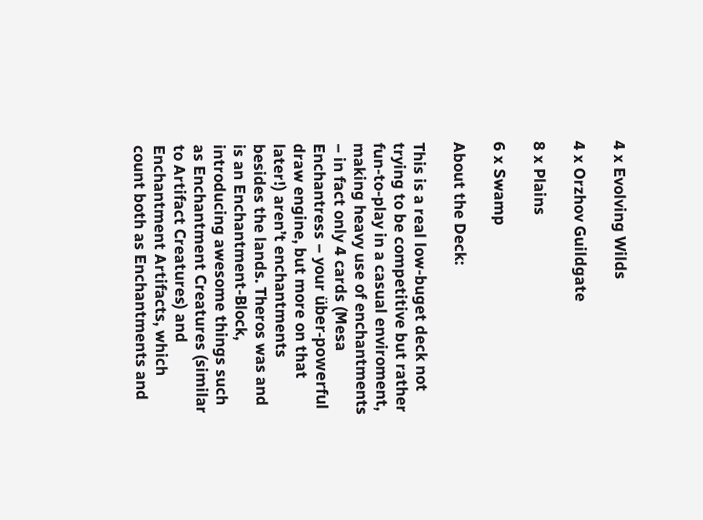4 x Evolving Wilds

4 x Orzhov Guildgate

8 x Plains

6 x Swamp

About the Deck:

This is a real low-buget deck not trying to be competitive but rather fun-to-play in a casual enviroment, making heavy use of enchantments – in fact only 4 cards (Mesa Enchantress – your über-powerful draw engine, but more on that later!) aren’t enchantments besides the lands. Theros was and is an Enchantment-Block, introducing awesome things such as Enchantment Creatures (similar to Artifact Creatures) and Enchantment Artifacts, which count both as Enchantments and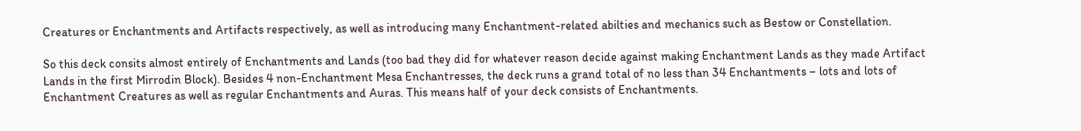Creatures or Enchantments and Artifacts respectively, as well as introducing many Enchantment-related abilties and mechanics such as Bestow or Constellation.

So this deck consits almost entirely of Enchantments and Lands (too bad they did for whatever reason decide against making Enchantment Lands as they made Artifact Lands in the first Mirrodin Block). Besides 4 non-Enchantment Mesa Enchantresses, the deck runs a grand total of no less than 34 Enchantments – lots and lots of Enchantment Creatures as well as regular Enchantments and Auras. This means half of your deck consists of Enchantments.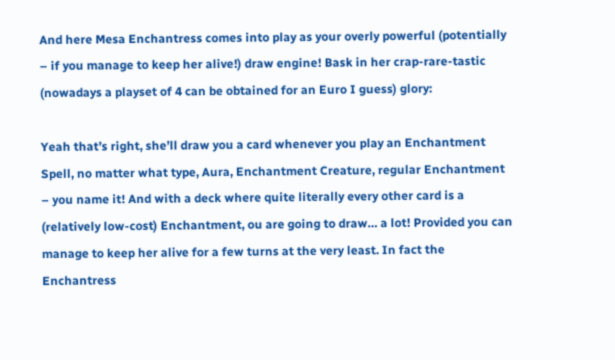And here Mesa Enchantress comes into play as your overly powerful (potentially – if you manage to keep her alive!) draw engine! Bask in her crap-rare-tastic (nowadays a playset of 4 can be obtained for an Euro I guess) glory:

Yeah that’s right, she’ll draw you a card whenever you play an Enchantment Spell, no matter what type, Aura, Enchantment Creature, regular Enchantment – you name it! And with a deck where quite literally every other card is a (relatively low-cost) Enchantment, ou are going to draw… a lot! Provided you can manage to keep her alive for a few turns at the very least. In fact the Enchantress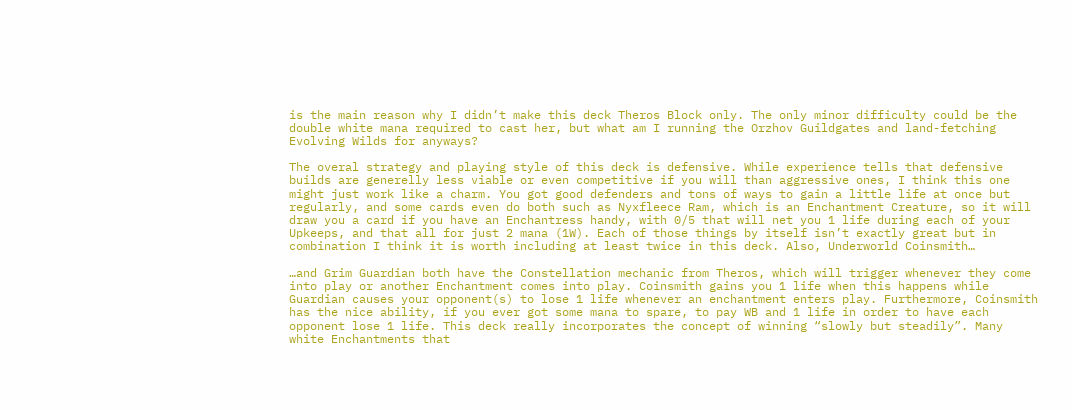is the main reason why I didn’t make this deck Theros Block only. The only minor difficulty could be the double white mana required to cast her, but what am I running the Orzhov Guildgates and land-fetching Evolving Wilds for anyways?

The overal strategy and playing style of this deck is defensive. While experience tells that defensive builds are generelly less viable or even competitive if you will than aggressive ones, I think this one might just work like a charm. You got good defenders and tons of ways to gain a little life at once but regularly, and some cards even do both such as Nyxfleece Ram, which is an Enchantment Creature, so it will draw you a card if you have an Enchantress handy, with 0/5 that will net you 1 life during each of your Upkeeps, and that all for just 2 mana (1W). Each of those things by itself isn’t exactly great but in combination I think it is worth including at least twice in this deck. Also, Underworld Coinsmith…

…and Grim Guardian both have the Constellation mechanic from Theros, which will trigger whenever they come into play or another Enchantment comes into play. Coinsmith gains you 1 life when this happens while Guardian causes your opponent(s) to lose 1 life whenever an enchantment enters play. Furthermore, Coinsmith has the nice ability, if you ever got some mana to spare, to pay WB and 1 life in order to have each opponent lose 1 life. This deck really incorporates the concept of winning “slowly but steadily”. Many white Enchantments that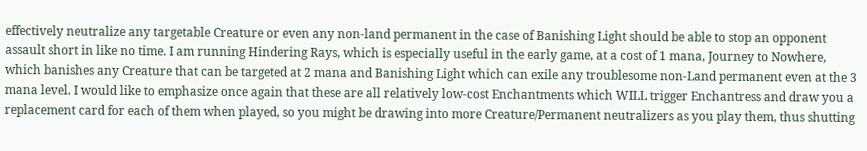effectively neutralize any targetable Creature or even any non-land permanent in the case of Banishing Light should be able to stop an opponent assault short in like no time. I am running Hindering Rays, which is especially useful in the early game, at a cost of 1 mana, Journey to Nowhere, which banishes any Creature that can be targeted at 2 mana and Banishing Light which can exile any troublesome non-Land permanent even at the 3 mana level. I would like to emphasize once again that these are all relatively low-cost Enchantments which WILL trigger Enchantress and draw you a replacement card for each of them when played, so you might be drawing into more Creature/Permanent neutralizers as you play them, thus shutting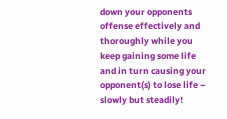down your opponents offense effectively and thoroughly while you keep gaining some life and in turn causing your opponent(s) to lose life – slowly but steadily!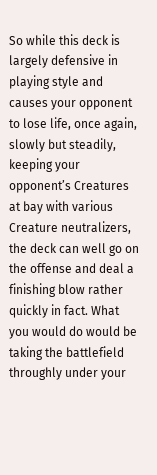So while this deck is largely defensive in playing style and causes your opponent to lose life, once again, slowly but steadily, keeping your opponent’s Creatures at bay with various Creature neutralizers, the deck can well go on the offense and deal a finishing blow rather quickly in fact. What you would do would be taking the battlefield throughly under your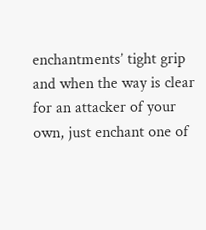enchantments’ tight grip and when the way is clear for an attacker of your own, just enchant one of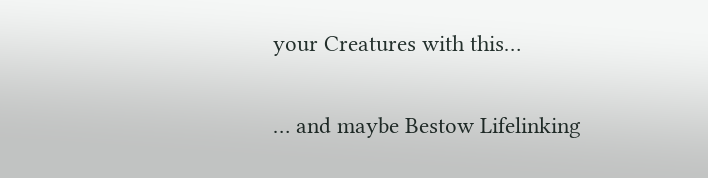your Creatures with this…

… and maybe Bestow Lifelinking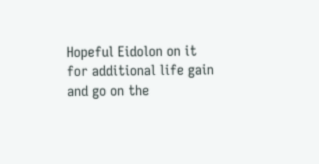Hopeful Eidolon on it for additional life gain and go on the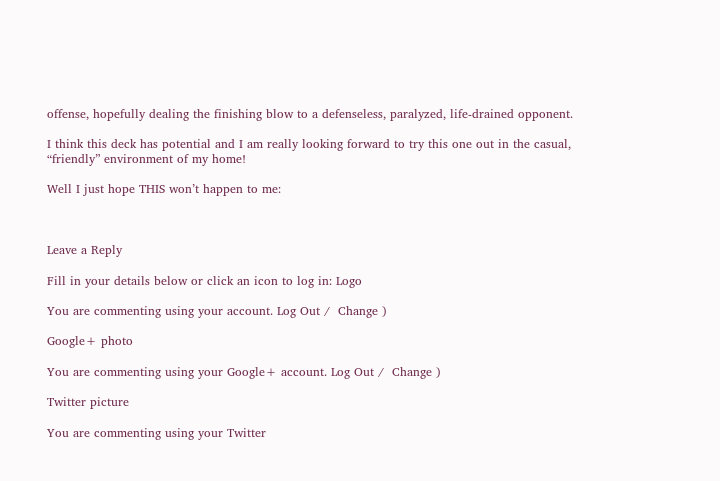offense, hopefully dealing the finishing blow to a defenseless, paralyzed, life-drained opponent.

I think this deck has potential and I am really looking forward to try this one out in the casual, “friendly” environment of my home!

Well I just hope THIS won’t happen to me:



Leave a Reply

Fill in your details below or click an icon to log in: Logo

You are commenting using your account. Log Out /  Change )

Google+ photo

You are commenting using your Google+ account. Log Out /  Change )

Twitter picture

You are commenting using your Twitter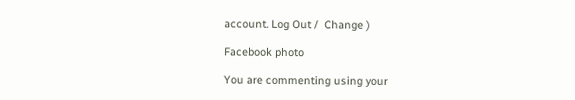account. Log Out /  Change )

Facebook photo

You are commenting using your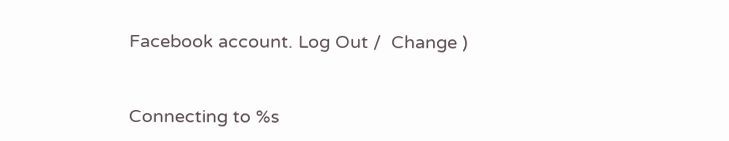Facebook account. Log Out /  Change )


Connecting to %s